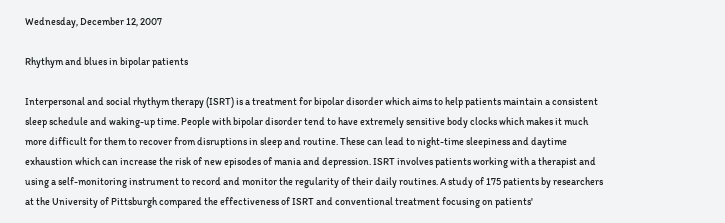Wednesday, December 12, 2007

Rhythym and blues in bipolar patients

Interpersonal and social rhythym therapy (ISRT) is a treatment for bipolar disorder which aims to help patients maintain a consistent sleep schedule and waking-up time. People with bipolar disorder tend to have extremely sensitive body clocks which makes it much more difficult for them to recover from disruptions in sleep and routine. These can lead to night-time sleepiness and daytime exhaustion which can increase the risk of new episodes of mania and depression. ISRT involves patients working with a therapist and using a self-monitoring instrument to record and monitor the regularity of their daily routines. A study of 175 patients by researchers at the University of Pittsburgh compared the effectiveness of ISRT and conventional treatment focusing on patients'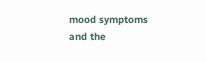mood symptoms and the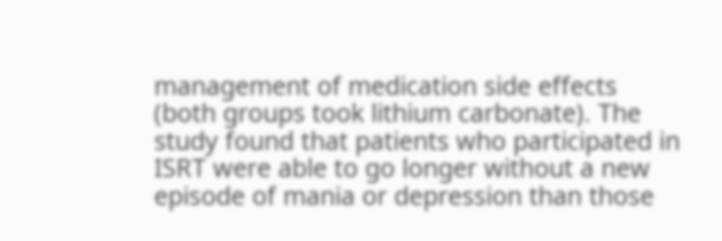management of medication side effects (both groups took lithium carbonate). The study found that patients who participated in ISRT were able to go longer without a new episode of mania or depression than those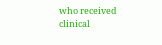who received clinical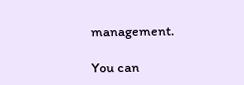management.

You can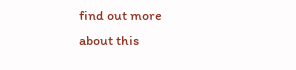find out more about this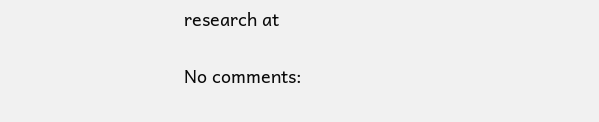research at

No comments: